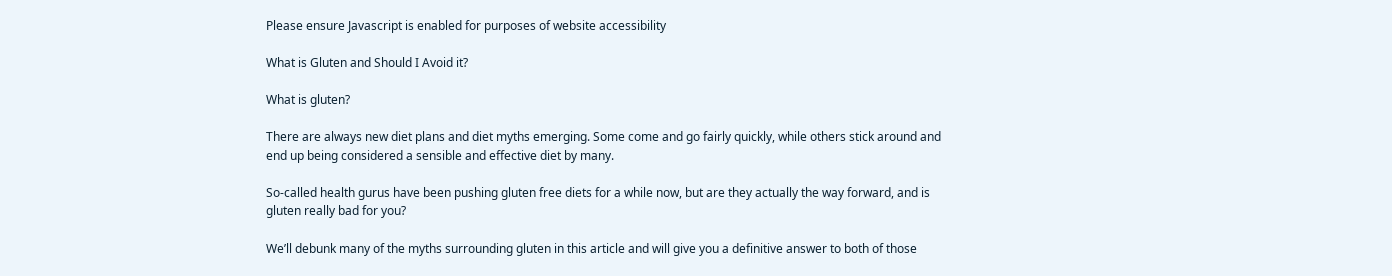Please ensure Javascript is enabled for purposes of website accessibility

What is Gluten and Should I Avoid it?

What is gluten?

There are always new diet plans and diet myths emerging. Some come and go fairly quickly, while others stick around and end up being considered a sensible and effective diet by many.

So-called health gurus have been pushing gluten free diets for a while now, but are they actually the way forward, and is gluten really bad for you?

We’ll debunk many of the myths surrounding gluten in this article and will give you a definitive answer to both of those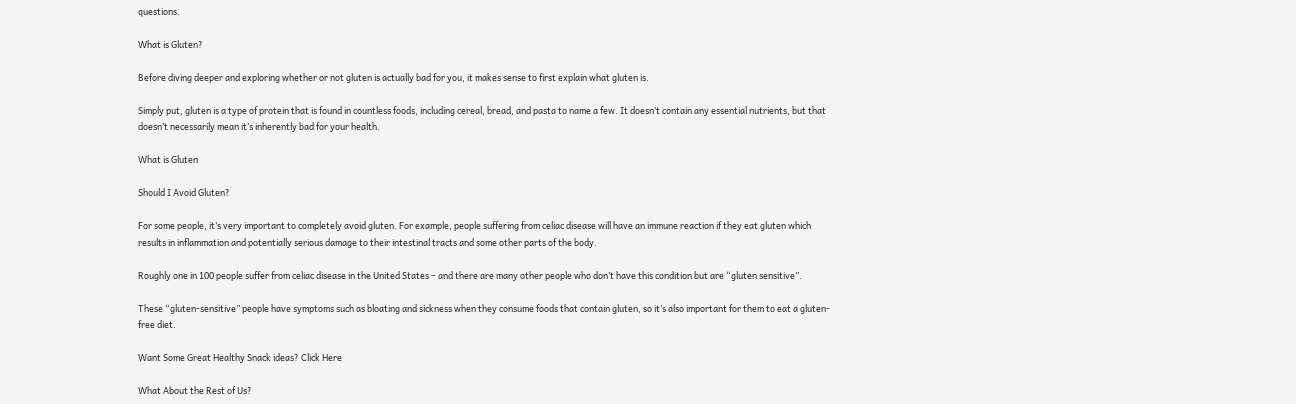questions.

What is Gluten?

Before diving deeper and exploring whether or not gluten is actually bad for you, it makes sense to first explain what gluten is.

Simply put, gluten is a type of protein that is found in countless foods, including cereal, bread, and pasta to name a few. It doesn’t contain any essential nutrients, but that doesn’t necessarily mean it’s inherently bad for your health.

What is Gluten

Should I Avoid Gluten?

For some people, it’s very important to completely avoid gluten. For example, people suffering from celiac disease will have an immune reaction if they eat gluten which results in inflammation and potentially serious damage to their intestinal tracts and some other parts of the body.

Roughly one in 100 people suffer from celiac disease in the United States – and there are many other people who don’t have this condition but are “gluten sensitive”.

These “gluten-sensitive” people have symptoms such as bloating and sickness when they consume foods that contain gluten, so it’s also important for them to eat a gluten-free diet.

Want Some Great Healthy Snack ideas? Click Here

What About the Rest of Us?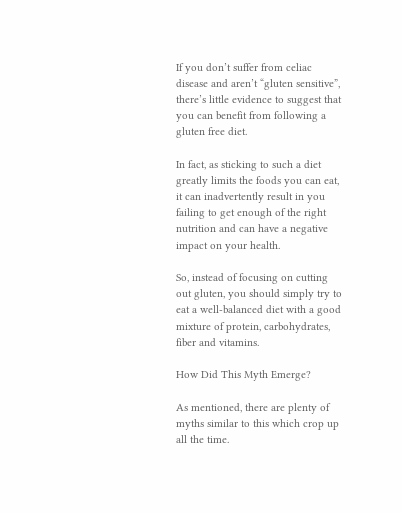If you don’t suffer from celiac disease and aren’t “gluten sensitive”, there’s little evidence to suggest that you can benefit from following a gluten free diet.

In fact, as sticking to such a diet greatly limits the foods you can eat, it can inadvertently result in you failing to get enough of the right nutrition and can have a negative impact on your health.

So, instead of focusing on cutting out gluten, you should simply try to eat a well-balanced diet with a good mixture of protein, carbohydrates, fiber and vitamins.

How Did This Myth Emerge?

As mentioned, there are plenty of myths similar to this which crop up all the time.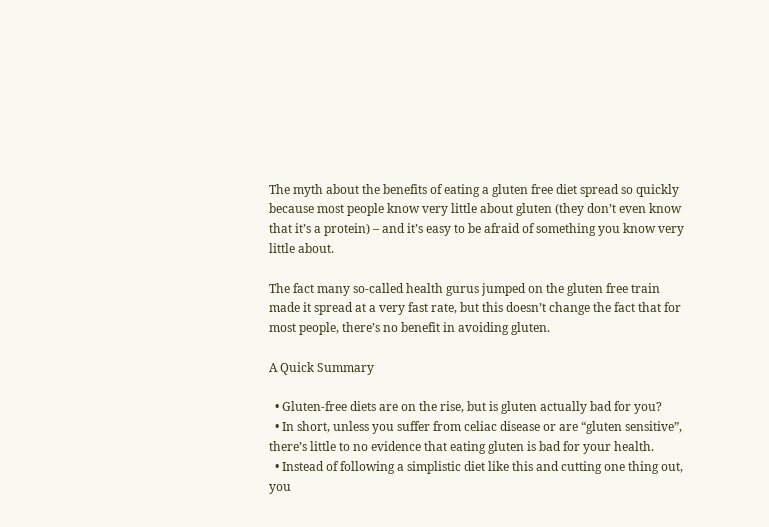The myth about the benefits of eating a gluten free diet spread so quickly because most people know very little about gluten (they don’t even know that it’s a protein) – and it’s easy to be afraid of something you know very little about.

The fact many so-called health gurus jumped on the gluten free train made it spread at a very fast rate, but this doesn’t change the fact that for most people, there’s no benefit in avoiding gluten.

A Quick Summary

  • Gluten-free diets are on the rise, but is gluten actually bad for you?
  • In short, unless you suffer from celiac disease or are “gluten sensitive”, there’s little to no evidence that eating gluten is bad for your health.
  • Instead of following a simplistic diet like this and cutting one thing out, you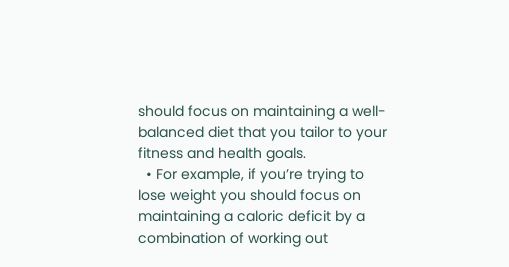should focus on maintaining a well-balanced diet that you tailor to your fitness and health goals.
  • For example, if you’re trying to lose weight you should focus on maintaining a caloric deficit by a combination of working out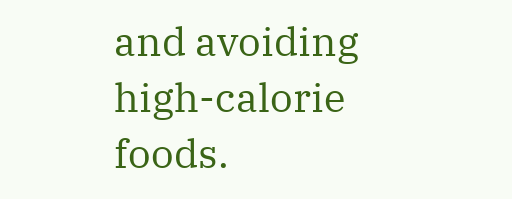and avoiding high-calorie foods.